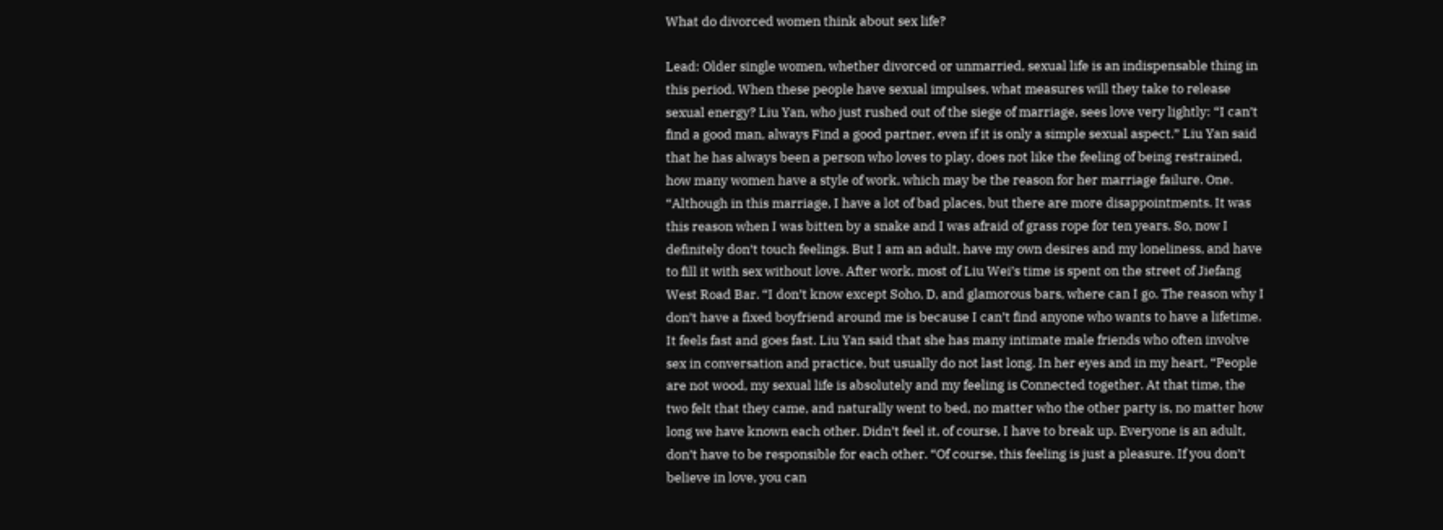What do divorced women think about sex life?

Lead: Older single women, whether divorced or unmarried, sexual life is an indispensable thing in this period. When these people have sexual impulses, what measures will they take to release sexual energy? Liu Yan, who just rushed out of the siege of marriage, sees love very lightly: “I can’t find a good man, always Find a good partner, even if it is only a simple sexual aspect.” Liu Yan said that he has always been a person who loves to play, does not like the feeling of being restrained, how many women have a style of work, which may be the reason for her marriage failure. One. “Although in this marriage, I have a lot of bad places, but there are more disappointments. It was this reason when I was bitten by a snake and I was afraid of grass rope for ten years. So, now I definitely don’t touch feelings. But I am an adult, have my own desires and my loneliness, and have to fill it with sex without love. After work, most of Liu Wei’s time is spent on the street of Jiefang West Road Bar. “I don’t know except Soho, D, and glamorous bars, where can I go. The reason why I don’t have a fixed boyfriend around me is because I can’t find anyone who wants to have a lifetime. It feels fast and goes fast. Liu Yan said that she has many intimate male friends who often involve sex in conversation and practice, but usually do not last long. In her eyes and in my heart, “People are not wood, my sexual life is absolutely and my feeling is Connected together. At that time, the two felt that they came, and naturally went to bed, no matter who the other party is, no matter how long we have known each other. Didn’t feel it, of course, I have to break up. Everyone is an adult, don’t have to be responsible for each other. “Of course, this feeling is just a pleasure. If you don’t believe in love, you can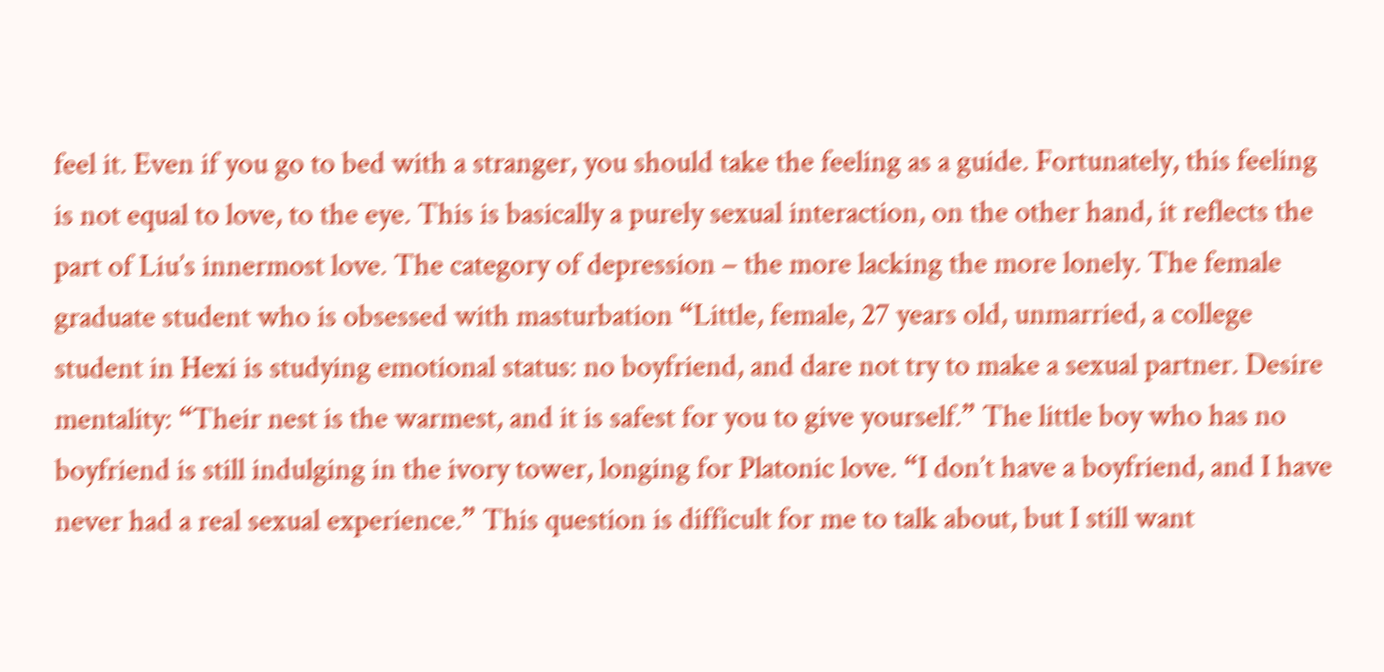feel it. Even if you go to bed with a stranger, you should take the feeling as a guide. Fortunately, this feeling is not equal to love, to the eye. This is basically a purely sexual interaction, on the other hand, it reflects the part of Liu’s innermost love. The category of depression – the more lacking the more lonely. The female graduate student who is obsessed with masturbation “Little, female, 27 years old, unmarried, a college student in Hexi is studying emotional status: no boyfriend, and dare not try to make a sexual partner. Desire mentality: “Their nest is the warmest, and it is safest for you to give yourself.” The little boy who has no boyfriend is still indulging in the ivory tower, longing for Platonic love. “I don’t have a boyfriend, and I have never had a real sexual experience.” This question is difficult for me to talk about, but I still want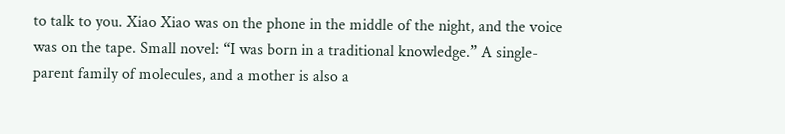to talk to you. Xiao Xiao was on the phone in the middle of the night, and the voice was on the tape. Small novel: “I was born in a traditional knowledge.” A single-parent family of molecules, and a mother is also a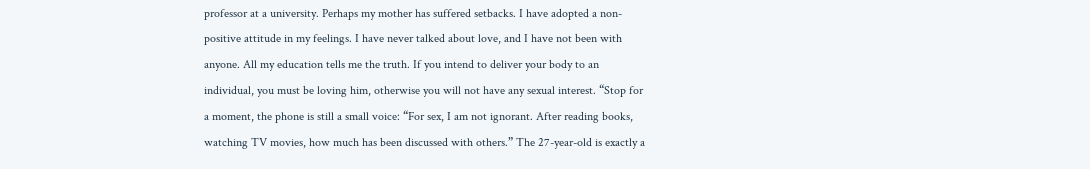professor at a university. Perhaps my mother has suffered setbacks. I have adopted a non-positive attitude in my feelings. I have never talked about love, and I have not been with anyone. All my education tells me the truth. If you intend to deliver your body to an individual, you must be loving him, otherwise you will not have any sexual interest. “Stop for a moment, the phone is still a small voice: “For sex, I am not ignorant. After reading books, watching TV movies, how much has been discussed with others.” The 27-year-old is exactly a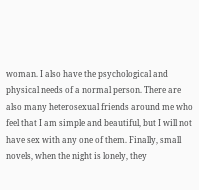woman. I also have the psychological and physical needs of a normal person. There are also many heterosexual friends around me who feel that I am simple and beautiful, but I will not have sex with any one of them. Finally, small novels, when the night is lonely, they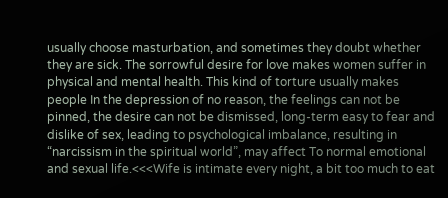usually choose masturbation, and sometimes they doubt whether they are sick. The sorrowful desire for love makes women suffer in physical and mental health. This kind of torture usually makes people In the depression of no reason, the feelings can not be pinned, the desire can not be dismissed, long-term easy to fear and dislike of sex, leading to psychological imbalance, resulting in “narcissism in the spiritual world”, may affect To normal emotional and sexual life.<<<Wife is intimate every night, a bit too much to eat